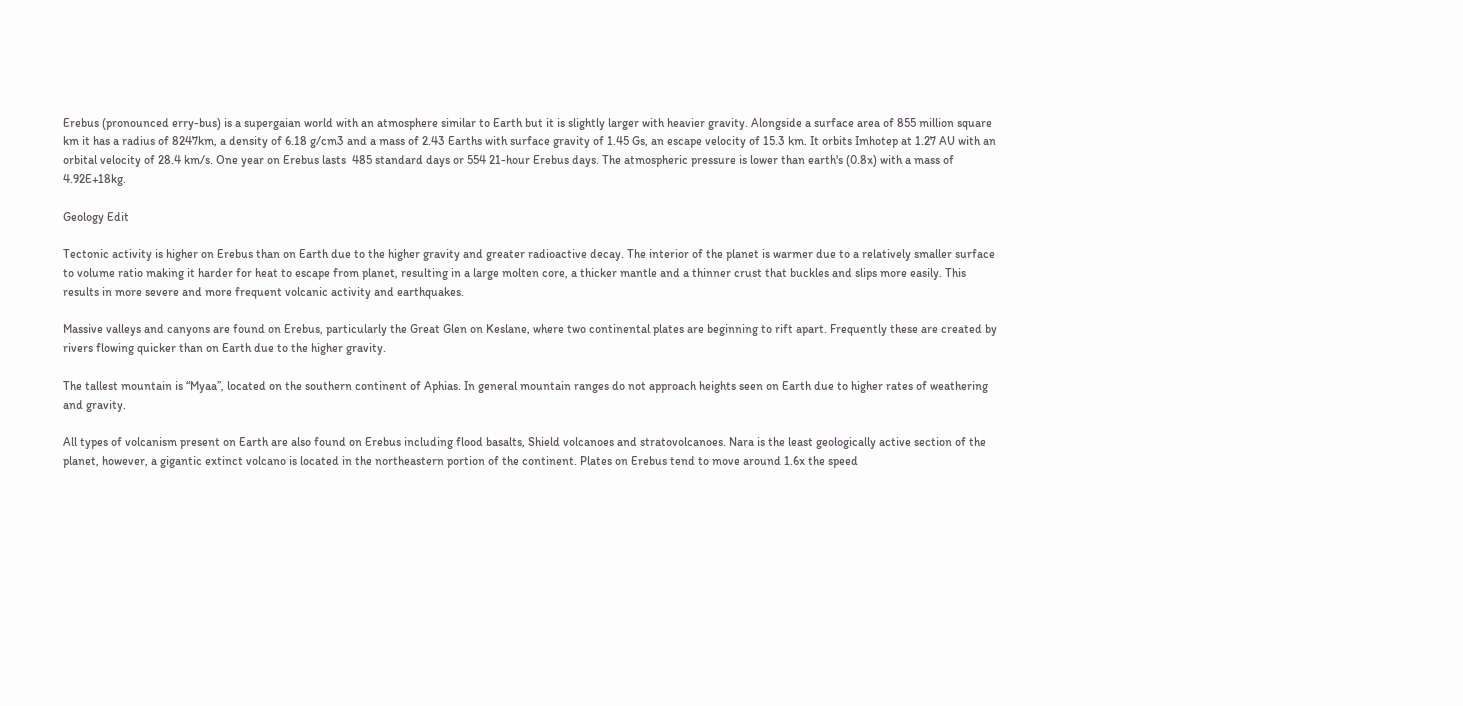Erebus (pronounced erry-bus) is a supergaian world with an atmosphere similar to Earth but it is slightly larger with heavier gravity. Alongside a surface area of 855 million square km it has a radius of 8247km, a density of 6.18 g/cm3 and a mass of 2.43 Earths with surface gravity of 1.45 Gs, an escape velocity of 15.3 km. It orbits Imhotep at 1.27 AU with an orbital velocity of 28.4 km/s. One year on Erebus lasts  485 standard days or 554 21-hour Erebus days. The atmospheric pressure is lower than earth's (0.8x) with a mass of 4.92E+18kg.

Geology Edit

Tectonic activity is higher on Erebus than on Earth due to the higher gravity and greater radioactive decay. The interior of the planet is warmer due to a relatively smaller surface to volume ratio making it harder for heat to escape from planet, resulting in a large molten core, a thicker mantle and a thinner crust that buckles and slips more easily. This results in more severe and more frequent volcanic activity and earthquakes.

Massive valleys and canyons are found on Erebus, particularly the Great Glen on Keslane, where two continental plates are beginning to rift apart. Frequently these are created by rivers flowing quicker than on Earth due to the higher gravity.

The tallest mountain is “Myaa”, located on the southern continent of Aphias. In general mountain ranges do not approach heights seen on Earth due to higher rates of weathering and gravity.

All types of volcanism present on Earth are also found on Erebus including flood basalts, Shield volcanoes and stratovolcanoes. Nara is the least geologically active section of the planet, however, a gigantic extinct volcano is located in the northeastern portion of the continent. Plates on Erebus tend to move around 1.6x the speed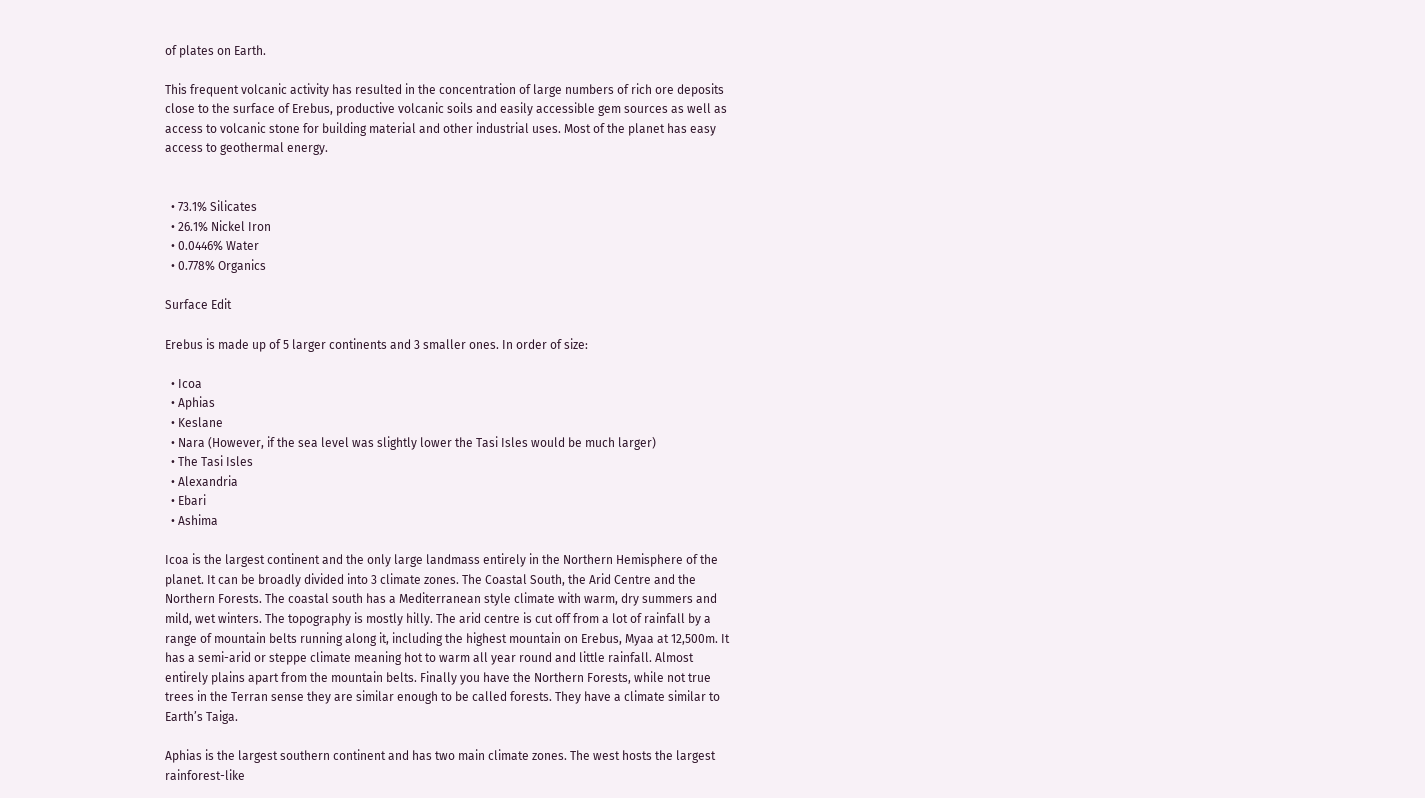of plates on Earth.

This frequent volcanic activity has resulted in the concentration of large numbers of rich ore deposits close to the surface of Erebus, productive volcanic soils and easily accessible gem sources as well as access to volcanic stone for building material and other industrial uses. Most of the planet has easy access to geothermal energy.


  • 73.1% Silicates
  • 26.1% Nickel Iron
  • 0.0446% Water
  • 0.778% Organics

Surface Edit

Erebus is made up of 5 larger continents and 3 smaller ones. In order of size:

  • Icoa
  • Aphias
  • Keslane
  • Nara (However, if the sea level was slightly lower the Tasi Isles would be much larger)
  • The Tasi Isles
  • Alexandria
  • Ebari
  • Ashima

Icoa is the largest continent and the only large landmass entirely in the Northern Hemisphere of the planet. It can be broadly divided into 3 climate zones. The Coastal South, the Arid Centre and the Northern Forests. The coastal south has a Mediterranean style climate with warm, dry summers and mild, wet winters. The topography is mostly hilly. The arid centre is cut off from a lot of rainfall by a range of mountain belts running along it, including the highest mountain on Erebus, Myaa at 12,500m. It has a semi-arid or steppe climate meaning hot to warm all year round and little rainfall. Almost entirely plains apart from the mountain belts. Finally you have the Northern Forests, while not true trees in the Terran sense they are similar enough to be called forests. They have a climate similar to Earth’s Taiga.

Aphias is the largest southern continent and has two main climate zones. The west hosts the largest rainforest-like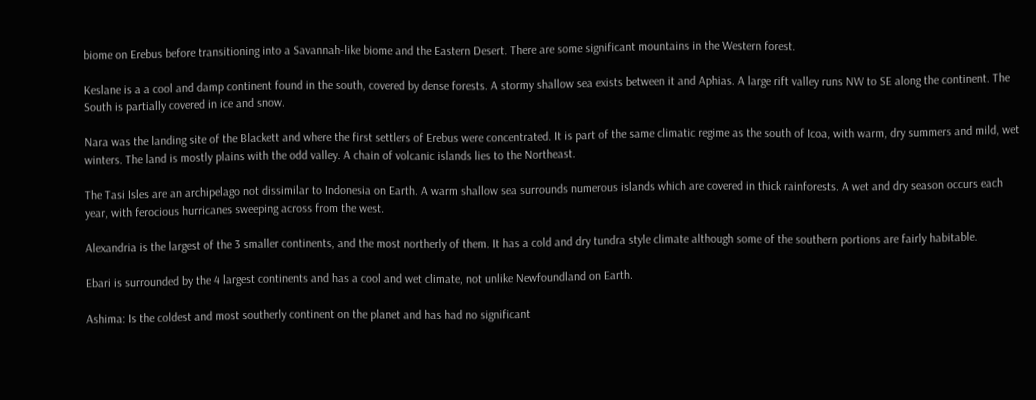biome on Erebus before transitioning into a Savannah-like biome and the Eastern Desert. There are some significant mountains in the Western forest.

Keslane is a a cool and damp continent found in the south, covered by dense forests. A stormy shallow sea exists between it and Aphias. A large rift valley runs NW to SE along the continent. The South is partially covered in ice and snow.

Nara was the landing site of the Blackett and where the first settlers of Erebus were concentrated. It is part of the same climatic regime as the south of Icoa, with warm, dry summers and mild, wet winters. The land is mostly plains with the odd valley. A chain of volcanic islands lies to the Northeast.

The Tasi Isles are an archipelago not dissimilar to Indonesia on Earth. A warm shallow sea surrounds numerous islands which are covered in thick rainforests. A wet and dry season occurs each year, with ferocious hurricanes sweeping across from the west.

Alexandria is the largest of the 3 smaller continents, and the most northerly of them. It has a cold and dry tundra style climate although some of the southern portions are fairly habitable.

Ebari is surrounded by the 4 largest continents and has a cool and wet climate, not unlike Newfoundland on Earth.

Ashima: Is the coldest and most southerly continent on the planet and has had no significant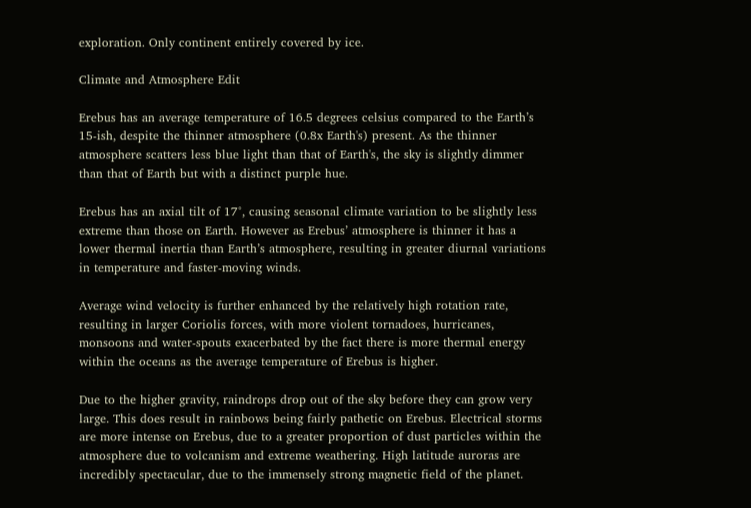exploration. Only continent entirely covered by ice.

Climate and Atmosphere Edit

Erebus has an average temperature of 16.5 degrees celsius compared to the Earth’s 15-ish, despite the thinner atmosphere (0.8x Earth's) present. As the thinner atmosphere scatters less blue light than that of Earth's, the sky is slightly dimmer than that of Earth but with a distinct purple hue.

Erebus has an axial tilt of 17°, causing seasonal climate variation to be slightly less extreme than those on Earth. However as Erebus’ atmosphere is thinner it has a lower thermal inertia than Earth’s atmosphere, resulting in greater diurnal variations in temperature and faster-moving winds.

Average wind velocity is further enhanced by the relatively high rotation rate, resulting in larger Coriolis forces, with more violent tornadoes, hurricanes, monsoons and water-spouts exacerbated by the fact there is more thermal energy within the oceans as the average temperature of Erebus is higher.

Due to the higher gravity, raindrops drop out of the sky before they can grow very large. This does result in rainbows being fairly pathetic on Erebus. Electrical storms are more intense on Erebus, due to a greater proportion of dust particles within the atmosphere due to volcanism and extreme weathering. High latitude auroras are incredibly spectacular, due to the immensely strong magnetic field of the planet.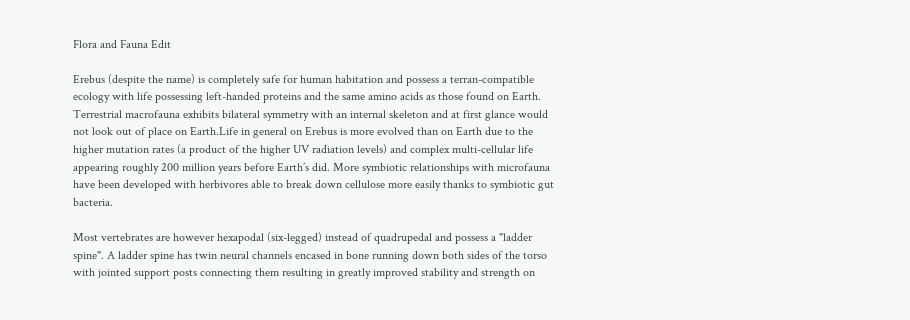Flora and Fauna Edit

Erebus (despite the name) is completely safe for human habitation and possess a terran-compatible ecology with life possessing left-handed proteins and the same amino acids as those found on Earth. Terrestrial macrofauna exhibits bilateral symmetry with an internal skeleton and at first glance would not look out of place on Earth.Life in general on Erebus is more evolved than on Earth due to the higher mutation rates (a product of the higher UV radiation levels) and complex multi-cellular life appearing roughly 200 million years before Earth’s did. More symbiotic relationships with microfauna have been developed with herbivores able to break down cellulose more easily thanks to symbiotic gut bacteria.

Most vertebrates are however hexapodal (six-legged) instead of quadrupedal and possess a "ladder spine". A ladder spine has twin neural channels encased in bone running down both sides of the torso with jointed support posts connecting them resulting in greatly improved stability and strength on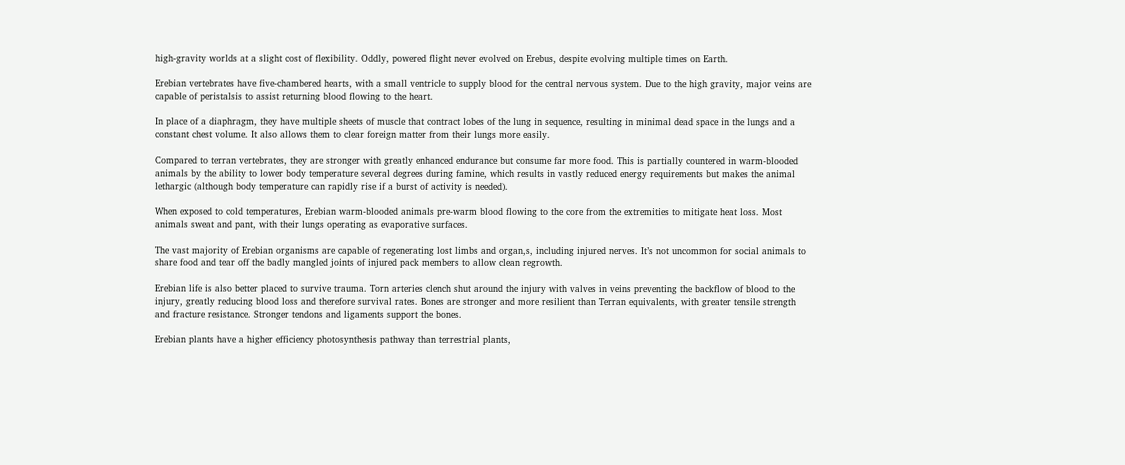high-gravity worlds at a slight cost of flexibility. Oddly, powered flight never evolved on Erebus, despite evolving multiple times on Earth.

Erebian vertebrates have five-chambered hearts, with a small ventricle to supply blood for the central nervous system. Due to the high gravity, major veins are capable of peristalsis to assist returning blood flowing to the heart.

In place of a diaphragm, they have multiple sheets of muscle that contract lobes of the lung in sequence, resulting in minimal dead space in the lungs and a constant chest volume. It also allows them to clear foreign matter from their lungs more easily.

Compared to terran vertebrates, they are stronger with greatly enhanced endurance but consume far more food. This is partially countered in warm-blooded animals by the ability to lower body temperature several degrees during famine, which results in vastly reduced energy requirements but makes the animal lethargic (although body temperature can rapidly rise if a burst of activity is needed).

When exposed to cold temperatures, Erebian warm-blooded animals pre-warm blood flowing to the core from the extremities to mitigate heat loss. Most animals sweat and pant, with their lungs operating as evaporative surfaces.

The vast majority of Erebian organisms are capable of regenerating lost limbs and organ,s, including injured nerves. It’s not uncommon for social animals to share food and tear off the badly mangled joints of injured pack members to allow clean regrowth.

Erebian life is also better placed to survive trauma. Torn arteries clench shut around the injury with valves in veins preventing the backflow of blood to the injury, greatly reducing blood loss and therefore survival rates. Bones are stronger and more resilient than Terran equivalents, with greater tensile strength and fracture resistance. Stronger tendons and ligaments support the bones.

Erebian plants have a higher efficiency photosynthesis pathway than terrestrial plants,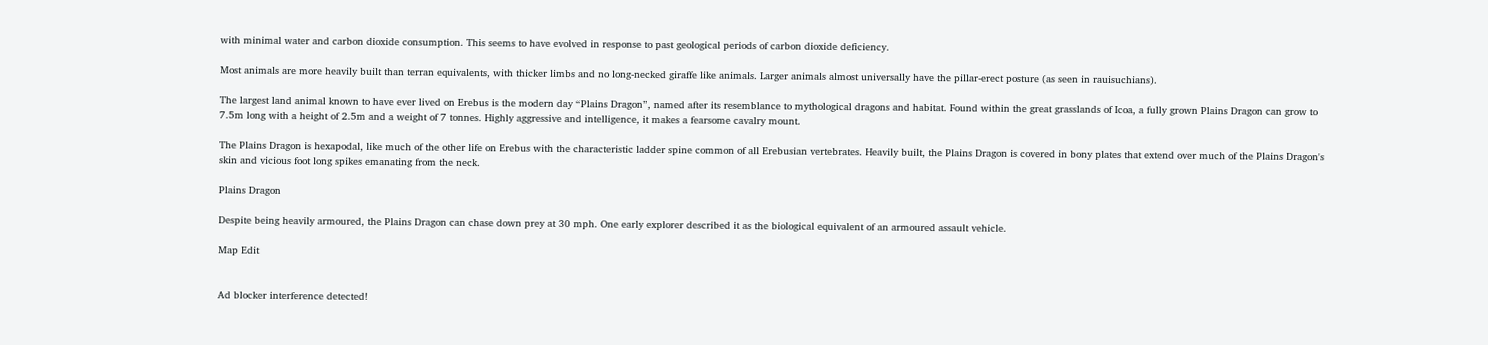with minimal water and carbon dioxide consumption. This seems to have evolved in response to past geological periods of carbon dioxide deficiency.

Most animals are more heavily built than terran equivalents, with thicker limbs and no long-necked giraffe like animals. Larger animals almost universally have the pillar-erect posture (as seen in rauisuchians).

The largest land animal known to have ever lived on Erebus is the modern day “Plains Dragon”, named after its resemblance to mythological dragons and habitat. Found within the great grasslands of Icoa, a fully grown Plains Dragon can grow to 7.5m long with a height of 2.5m and a weight of 7 tonnes. Highly aggressive and intelligence, it makes a fearsome cavalry mount.

The Plains Dragon is hexapodal, like much of the other life on Erebus with the characteristic ladder spine common of all Erebusian vertebrates. Heavily built, the Plains Dragon is covered in bony plates that extend over much of the Plains Dragon's skin and vicious foot long spikes emanating from the neck.

Plains Dragon

Despite being heavily armoured, the Plains Dragon can chase down prey at 30 mph. One early explorer described it as the biological equivalent of an armoured assault vehicle.

Map Edit


Ad blocker interference detected!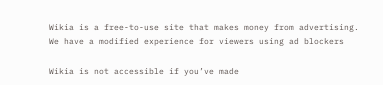Wikia is a free-to-use site that makes money from advertising. We have a modified experience for viewers using ad blockers

Wikia is not accessible if you’ve made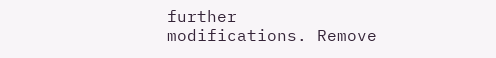further modifications. Remove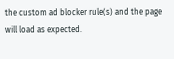the custom ad blocker rule(s) and the page will load as expected.